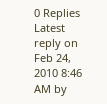0 Replies Latest reply on Feb 24, 2010 8:46 AM by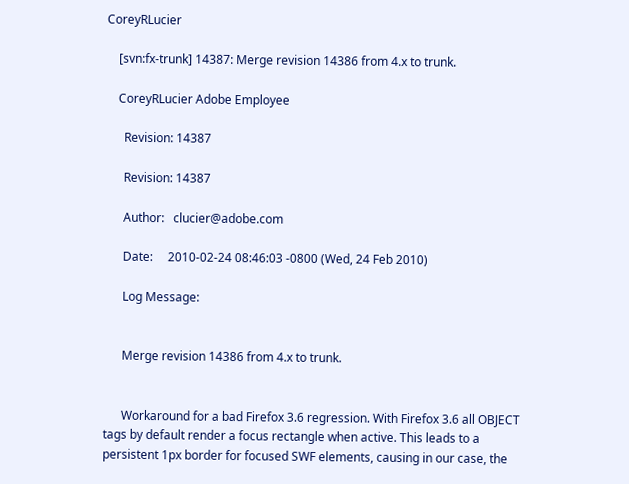CoreyRLucier

    [svn:fx-trunk] 14387: Merge revision 14386 from 4.x to trunk.

    CoreyRLucier Adobe Employee

      Revision: 14387

      Revision: 14387

      Author:   clucier@adobe.com

      Date:     2010-02-24 08:46:03 -0800 (Wed, 24 Feb 2010)

      Log Message:


      Merge revision 14386 from 4.x to trunk.


      Workaround for a bad Firefox 3.6 regression. With Firefox 3.6 all OBJECT tags by default render a focus rectangle when active. This leads to a persistent 1px border for focused SWF elements, causing in our case, the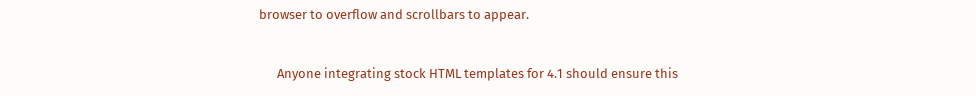browser to overflow and scrollbars to appear.


      Anyone integrating stock HTML templates for 4.1 should ensure this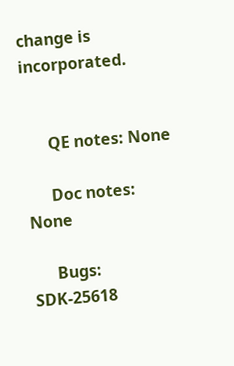change is incorporated.


      QE notes: None

      Doc notes: None

      Bugs: SDK-25618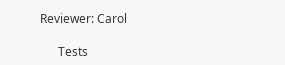Reviewer: Carol

      Tests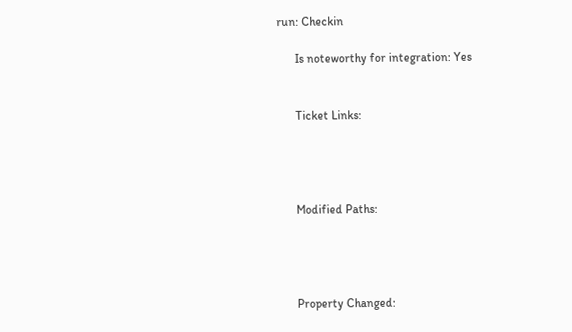run: Checkin

      Is noteworthy for integration: Yes


      Ticket Links:




      Modified Paths:




      Property Changed: